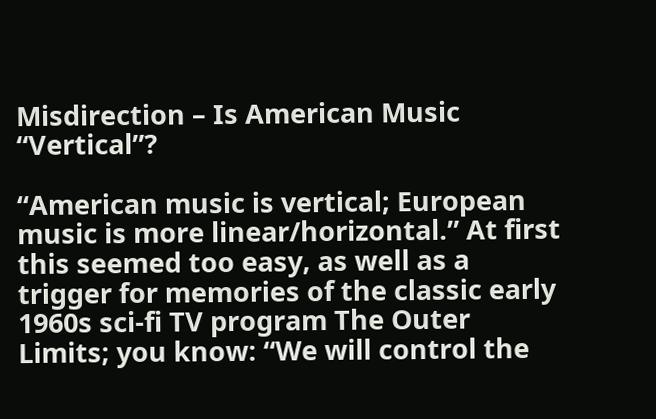Misdirection – Is American Music “Vertical”?

“American music is vertical; European music is more linear/horizontal.” At first this seemed too easy, as well as a trigger for memories of the classic early 1960s sci-fi TV program The Outer Limits; you know: “We will control the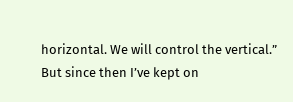horizontal. We will control the vertical.” But since then I’ve kept on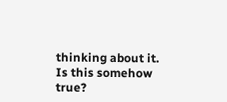thinking about it. Is this somehow true?